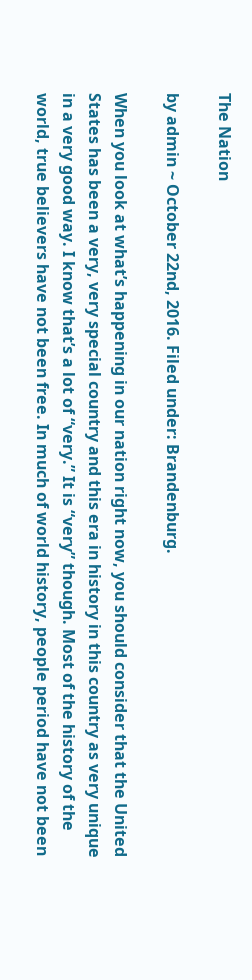The Nation

by admin ~ October 22nd, 2016. Filed under: Brandenburg.

When you look at what’s happening in our nation right now, you should consider that the United States has been a very, very special country and this era in history in this country as very unique in a very good way. I know that’s a lot of “very.” It is “very” though. Most of the history of the world, true believers have not been free. In much of world history, people period have not been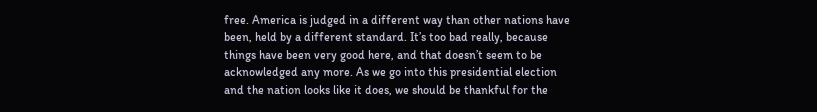free. America is judged in a different way than other nations have been, held by a different standard. It’s too bad really, because things have been very good here, and that doesn’t seem to be acknowledged any more. As we go into this presidential election and the nation looks like it does, we should be thankful for the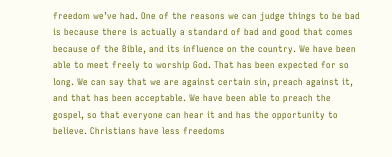freedom we’ve had. One of the reasons we can judge things to be bad is because there is actually a standard of bad and good that comes because of the Bible, and its influence on the country. We have been able to meet freely to worship God. That has been expected for so long. We can say that we are against certain sin, preach against it, and that has been acceptable. We have been able to preach the gospel, so that everyone can hear it and has the opportunity to believe. Christians have less freedoms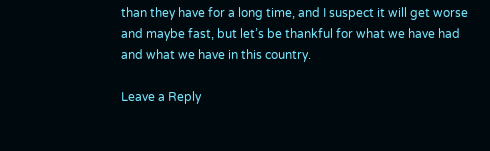than they have for a long time, and I suspect it will get worse and maybe fast, but let’s be thankful for what we have had and what we have in this country.

Leave a Reply